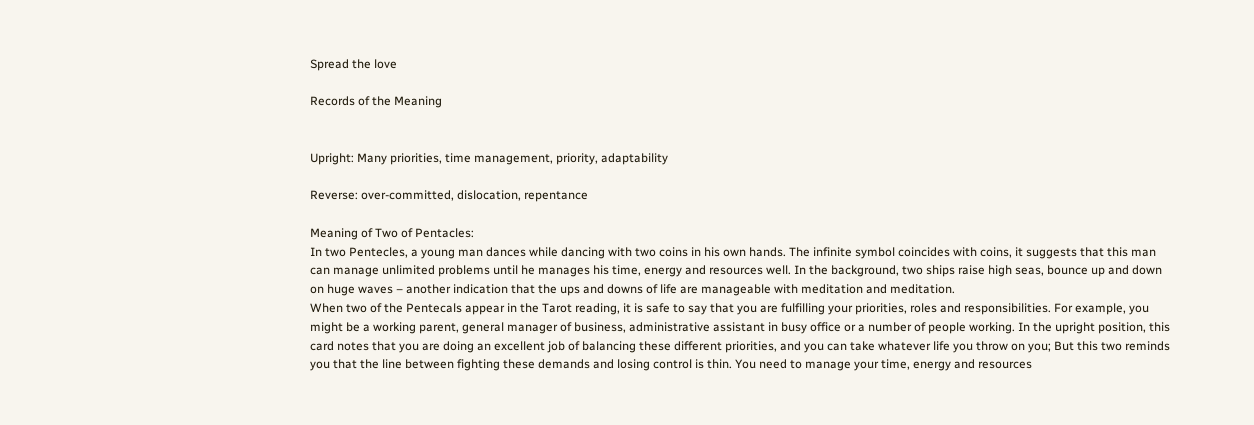Spread the love

Records of the Meaning


Upright: Many priorities, time management, priority, adaptability

Reverse: over-committed, dislocation, repentance

Meaning of Two of Pentacles:
In two Pentecles, a young man dances while dancing with two coins in his own hands. The infinite symbol coincides with coins, it suggests that this man can manage unlimited problems until he manages his time, energy and resources well. In the background, two ships raise high seas, bounce up and down on huge waves – another indication that the ups and downs of life are manageable with meditation and meditation.
When two of the Pentecals appear in the Tarot reading, it is safe to say that you are fulfilling your priorities, roles and responsibilities. For example, you might be a working parent, general manager of business, administrative assistant in busy office or a number of people working. In the upright position, this card notes that you are doing an excellent job of balancing these different priorities, and you can take whatever life you throw on you; But this two reminds you that the line between fighting these demands and losing control is thin. You need to manage your time, energy and resources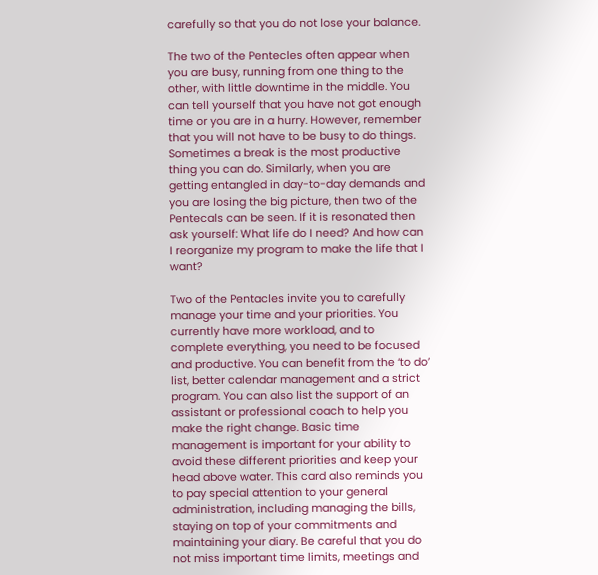carefully so that you do not lose your balance.

The two of the Pentecles often appear when you are busy, running from one thing to the other, with little downtime in the middle. You can tell yourself that you have not got enough time or you are in a hurry. However, remember that you will not have to be busy to do things. Sometimes a break is the most productive thing you can do. Similarly, when you are getting entangled in day-to-day demands and you are losing the big picture, then two of the Pentecals can be seen. If it is resonated then ask yourself: What life do I need? And how can I reorganize my program to make the life that I want?

Two of the Pentacles invite you to carefully manage your time and your priorities. You currently have more workload, and to complete everything, you need to be focused and productive. You can benefit from the ‘to do’ list, better calendar management and a strict program. You can also list the support of an assistant or professional coach to help you make the right change. Basic time management is important for your ability to avoid these different priorities and keep your head above water. This card also reminds you to pay special attention to your general administration, including managing the bills, staying on top of your commitments and maintaining your diary. Be careful that you do not miss important time limits, meetings and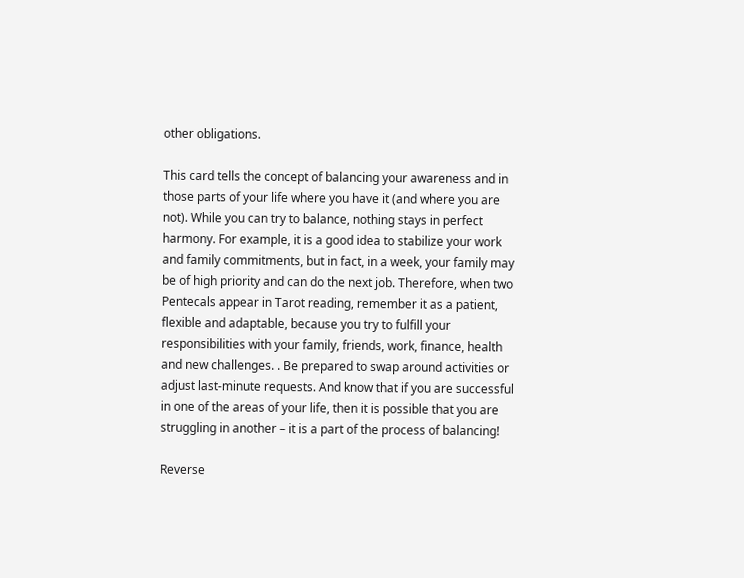other obligations.

This card tells the concept of balancing your awareness and in those parts of your life where you have it (and where you are not). While you can try to balance, nothing stays in perfect harmony. For example, it is a good idea to stabilize your work and family commitments, but in fact, in a week, your family may be of high priority and can do the next job. Therefore, when two Pentecals appear in Tarot reading, remember it as a patient, flexible and adaptable, because you try to fulfill your responsibilities with your family, friends, work, finance, health and new challenges. . Be prepared to swap around activities or adjust last-minute requests. And know that if you are successful in one of the areas of your life, then it is possible that you are struggling in another – it is a part of the process of balancing!

Reverse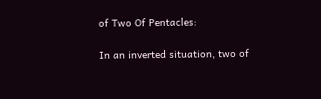of Two Of Pentacles:

In an inverted situation, two of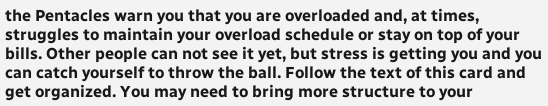the Pentacles warn you that you are overloaded and, at times, struggles to maintain your overload schedule or stay on top of your bills. Other people can not see it yet, but stress is getting you and you can catch yourself to throw the ball. Follow the text of this card and get organized. You may need to bring more structure to your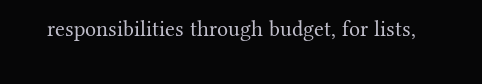responsibilities through budget, for lists,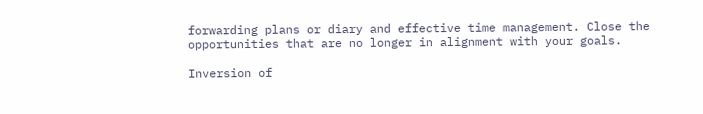forwarding plans or diary and effective time management. Close the opportunities that are no longer in alignment with your goals.

Inversion of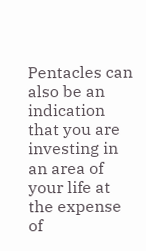Pentacles can also be an indication that you are investing in an area of your life at the expense of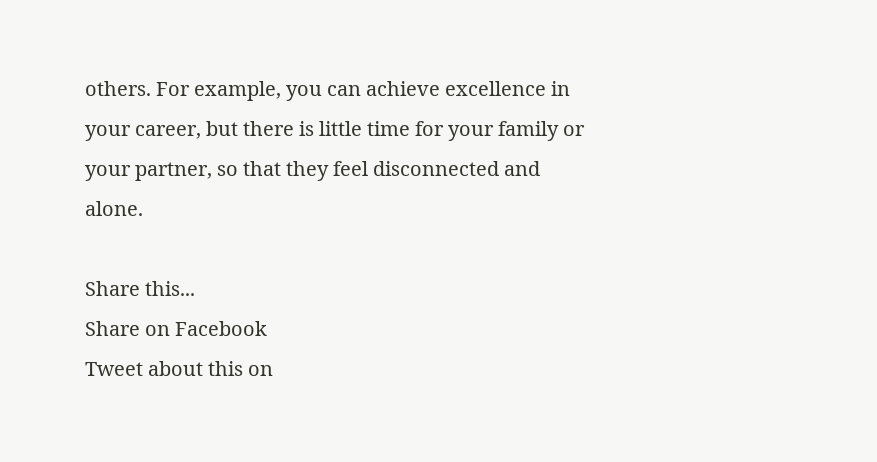others. For example, you can achieve excellence in your career, but there is little time for your family or your partner, so that they feel disconnected and alone.

Share this...
Share on Facebook
Tweet about this on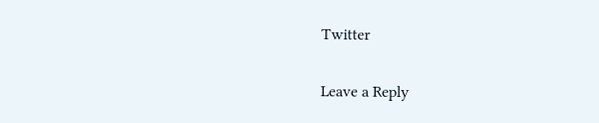Twitter

Leave a Reply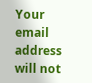Your email address will not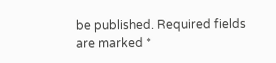be published. Required fields are marked *